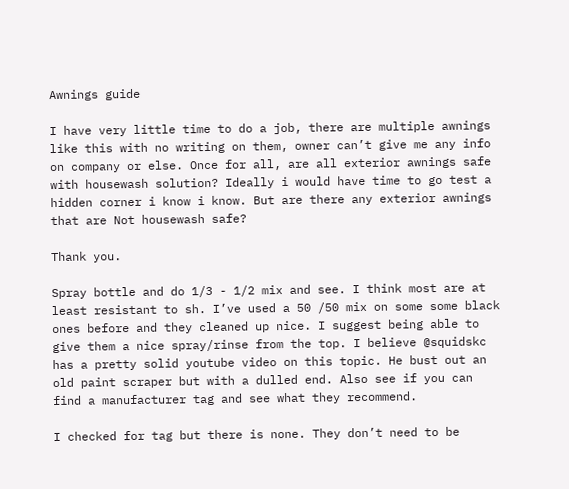Awnings guide

I have very little time to do a job, there are multiple awnings like this with no writing on them, owner can’t give me any info on company or else. Once for all, are all exterior awnings safe with housewash solution? Ideally i would have time to go test a hidden corner i know i know. But are there any exterior awnings that are Not housewash safe?

Thank you.

Spray bottle and do 1/3 - 1/2 mix and see. I think most are at least resistant to sh. I’ve used a 50 /50 mix on some some black ones before and they cleaned up nice. I suggest being able to give them a nice spray/rinse from the top. I believe @squidskc has a pretty solid youtube video on this topic. He bust out an old paint scraper but with a dulled end. Also see if you can find a manufacturer tag and see what they recommend.

I checked for tag but there is none. They don’t need to be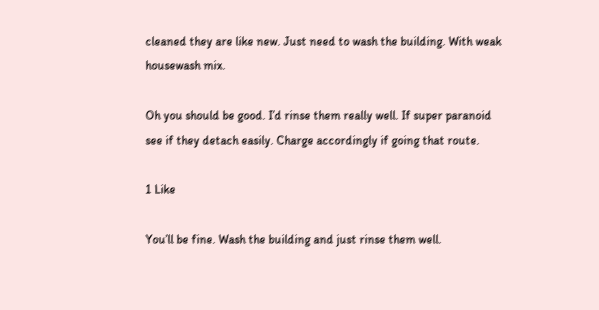cleaned they are like new. Just need to wash the building. With weak housewash mix.

Oh you should be good. I’d rinse them really well. If super paranoid see if they detach easily. Charge accordingly if going that route.

1 Like

You’ll be fine. Wash the building and just rinse them well.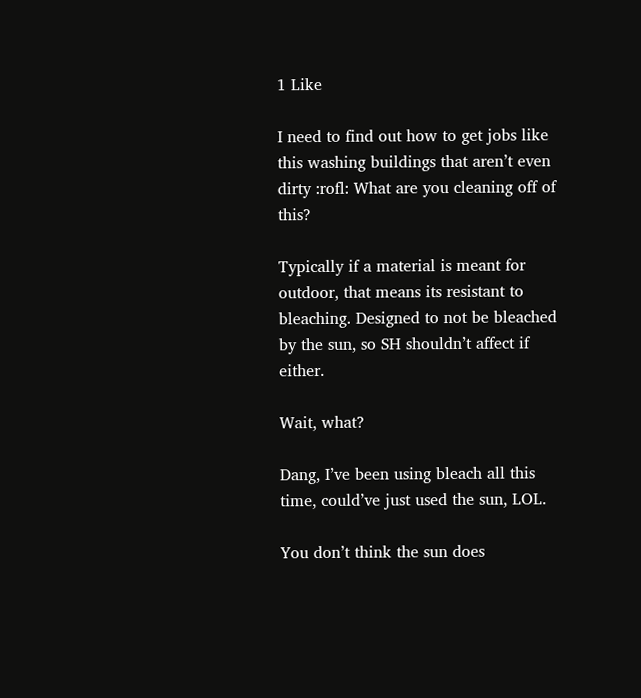1 Like

I need to find out how to get jobs like this washing buildings that aren’t even dirty :rofl: What are you cleaning off of this?

Typically if a material is meant for outdoor, that means its resistant to bleaching. Designed to not be bleached by the sun, so SH shouldn’t affect if either.

Wait, what?

Dang, I’ve been using bleach all this time, could’ve just used the sun, LOL.

You don’t think the sun does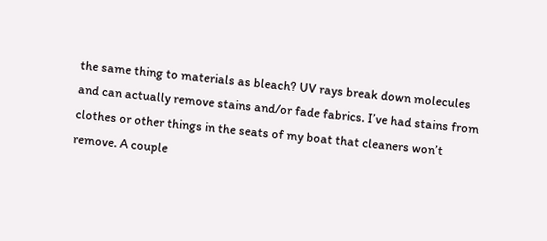the same thing to materials as bleach? UV rays break down molecules and can actually remove stains and/or fade fabrics. I’ve had stains from clothes or other things in the seats of my boat that cleaners won’t remove. A couple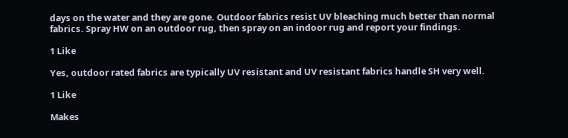days on the water and they are gone. Outdoor fabrics resist UV bleaching much better than normal fabrics. Spray HW on an outdoor rug, then spray on an indoor rug and report your findings.

1 Like

Yes, outdoor rated fabrics are typically UV resistant and UV resistant fabrics handle SH very well.

1 Like

Makes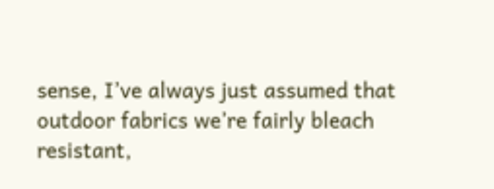sense, I’ve always just assumed that outdoor fabrics we’re fairly bleach resistant,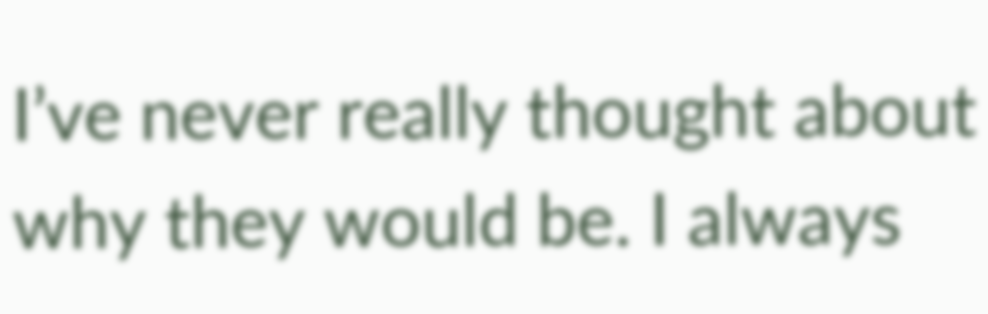I’ve never really thought about why they would be. I always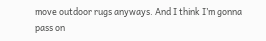move outdoor rugs anyways. And I think I’m gonna pass on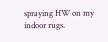spraying HW on my indoor rugs.